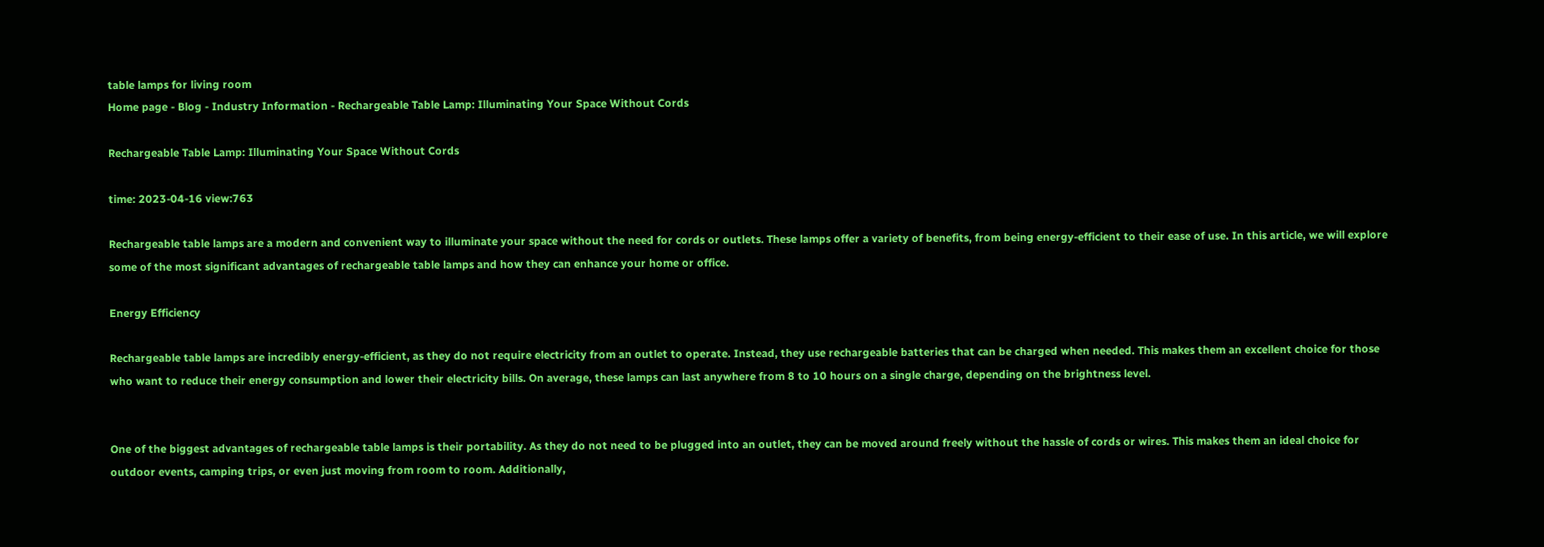table lamps for living room
Home page - Blog - Industry Information - Rechargeable Table Lamp: Illuminating Your Space Without Cords

Rechargeable Table Lamp: Illuminating Your Space Without Cords

time: 2023-04-16 view:763

Rechargeable table lamps are a modern and convenient way to illuminate your space without the need for cords or outlets. These lamps offer a variety of benefits, from being energy-efficient to their ease of use. In this article, we will explore some of the most significant advantages of rechargeable table lamps and how they can enhance your home or office.

Energy Efficiency

Rechargeable table lamps are incredibly energy-efficient, as they do not require electricity from an outlet to operate. Instead, they use rechargeable batteries that can be charged when needed. This makes them an excellent choice for those who want to reduce their energy consumption and lower their electricity bills. On average, these lamps can last anywhere from 8 to 10 hours on a single charge, depending on the brightness level.


One of the biggest advantages of rechargeable table lamps is their portability. As they do not need to be plugged into an outlet, they can be moved around freely without the hassle of cords or wires. This makes them an ideal choice for outdoor events, camping trips, or even just moving from room to room. Additionally,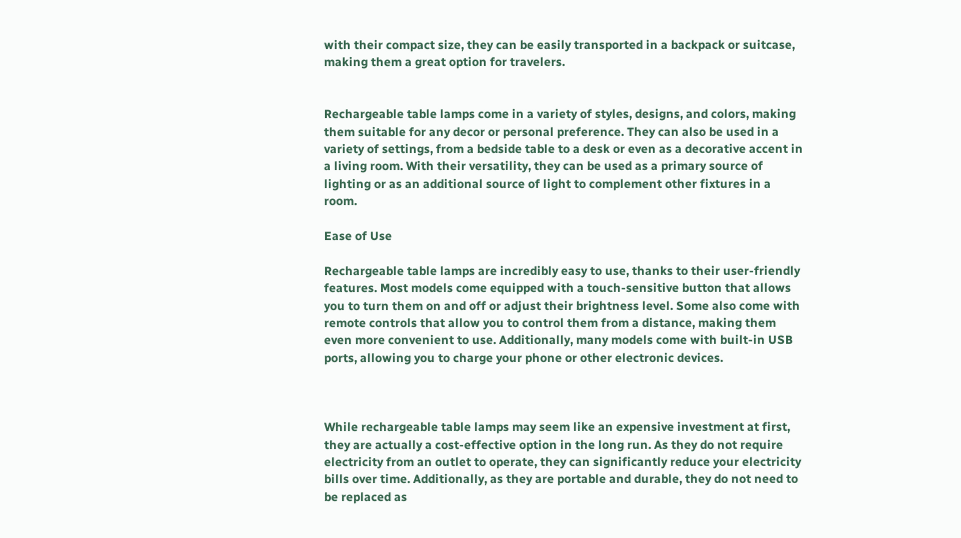with their compact size, they can be easily transported in a backpack or suitcase, making them a great option for travelers.


Rechargeable table lamps come in a variety of styles, designs, and colors, making them suitable for any decor or personal preference. They can also be used in a variety of settings, from a bedside table to a desk or even as a decorative accent in a living room. With their versatility, they can be used as a primary source of lighting or as an additional source of light to complement other fixtures in a room.

Ease of Use

Rechargeable table lamps are incredibly easy to use, thanks to their user-friendly features. Most models come equipped with a touch-sensitive button that allows you to turn them on and off or adjust their brightness level. Some also come with remote controls that allow you to control them from a distance, making them even more convenient to use. Additionally, many models come with built-in USB ports, allowing you to charge your phone or other electronic devices.



While rechargeable table lamps may seem like an expensive investment at first, they are actually a cost-effective option in the long run. As they do not require electricity from an outlet to operate, they can significantly reduce your electricity bills over time. Additionally, as they are portable and durable, they do not need to be replaced as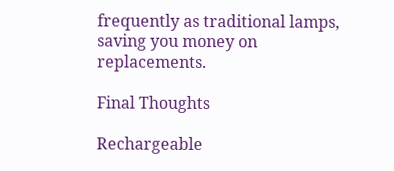frequently as traditional lamps, saving you money on replacements.

Final Thoughts

Rechargeable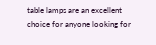table lamps are an excellent choice for anyone looking for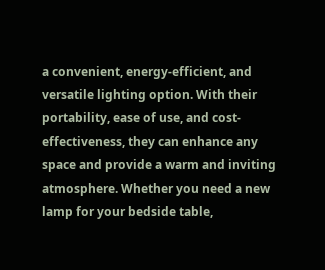a convenient, energy-efficient, and versatile lighting option. With their portability, ease of use, and cost-effectiveness, they can enhance any space and provide a warm and inviting atmosphere. Whether you need a new lamp for your bedside table,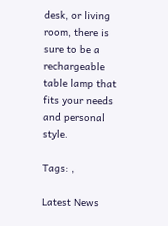desk, or living room, there is sure to be a rechargeable table lamp that fits your needs and personal style.

Tags: ,

Latest News